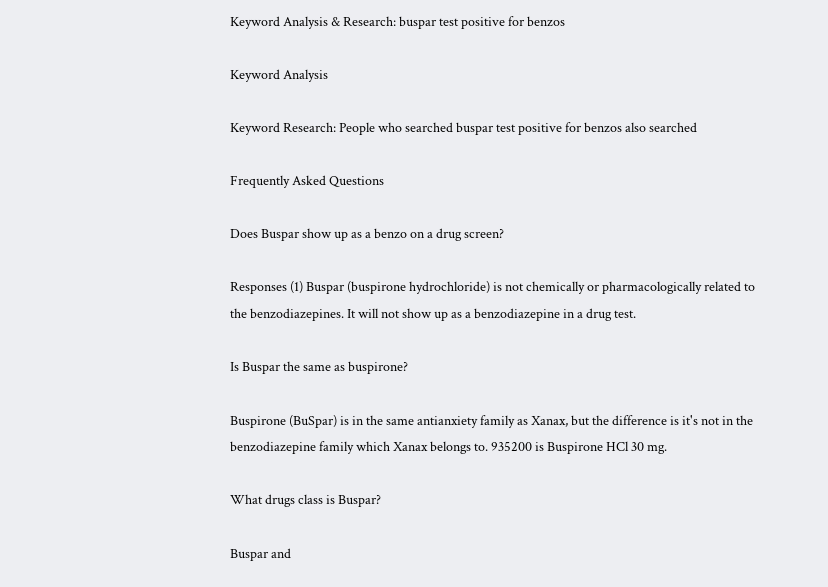Keyword Analysis & Research: buspar test positive for benzos

Keyword Analysis

Keyword Research: People who searched buspar test positive for benzos also searched

Frequently Asked Questions

Does Buspar show up as a benzo on a drug screen?

Responses (1) Buspar (buspirone hydrochloride) is not chemically or pharmacologically related to the benzodiazepines. It will not show up as a benzodiazepine in a drug test.

Is Buspar the same as buspirone?

Buspirone (BuSpar) is in the same antianxiety family as Xanax, but the difference is it's not in the benzodiazepine family which Xanax belongs to. 935200 is Buspirone HCl 30 mg.

What drugs class is Buspar?

Buspar and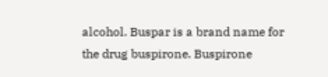alcohol. Buspar is a brand name for the drug buspirone. Buspirone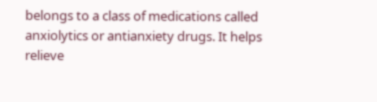belongs to a class of medications called anxiolytics or antianxiety drugs. It helps relieve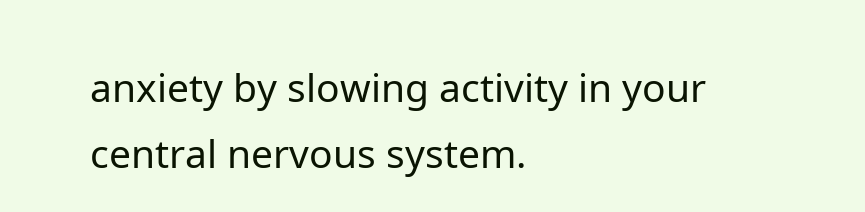anxiety by slowing activity in your central nervous system.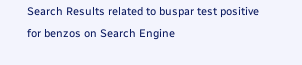Search Results related to buspar test positive for benzos on Search Engine